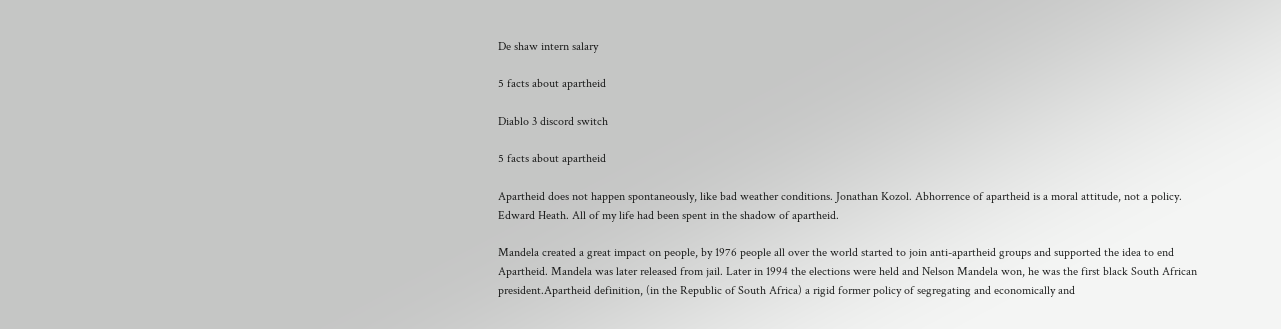De shaw intern salary

5 facts about apartheid

Diablo 3 discord switch

5 facts about apartheid

Apartheid does not happen spontaneously, like bad weather conditions. Jonathan Kozol. Abhorrence of apartheid is a moral attitude, not a policy. Edward Heath. All of my life had been spent in the shadow of apartheid.

Mandela created a great impact on people, by 1976 people all over the world started to join anti-apartheid groups and supported the idea to end Apartheid. Mandela was later released from jail. Later in 1994 the elections were held and Nelson Mandela won, he was the first black South African president.Apartheid definition, (in the Republic of South Africa) a rigid former policy of segregating and economically and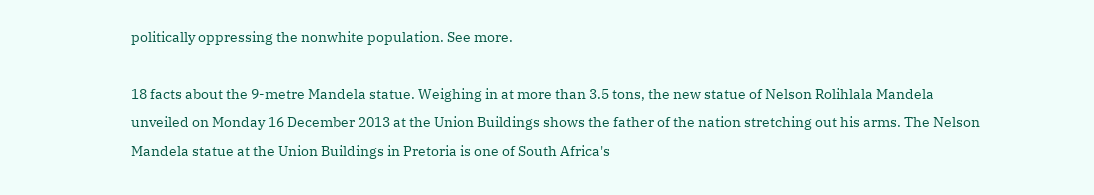politically oppressing the nonwhite population. See more.

18 facts about the 9-metre Mandela statue. Weighing in at more than 3.5 tons, the new statue of Nelson Rolihlala Mandela unveiled on Monday 16 December 2013 at the Union Buildings shows the father of the nation stretching out his arms. The Nelson Mandela statue at the Union Buildings in Pretoria is one of South Africa's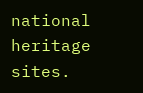national heritage sites.